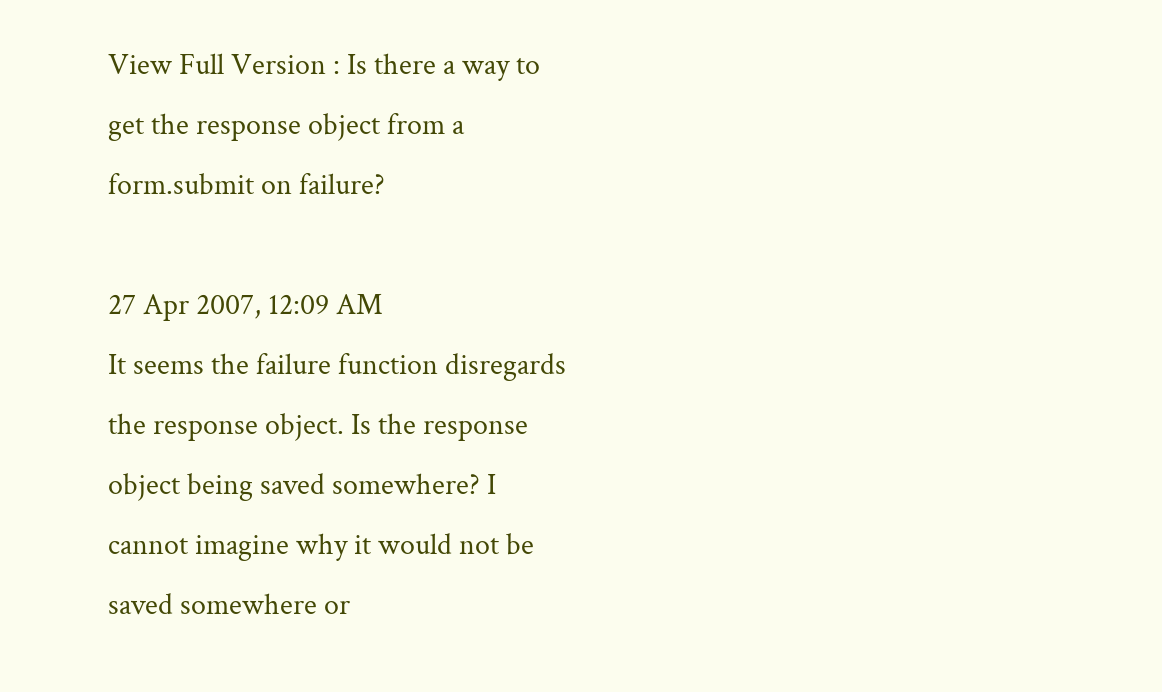View Full Version : Is there a way to get the response object from a form.submit on failure?

27 Apr 2007, 12:09 AM
It seems the failure function disregards the response object. Is the response object being saved somewhere? I cannot imagine why it would not be saved somewhere or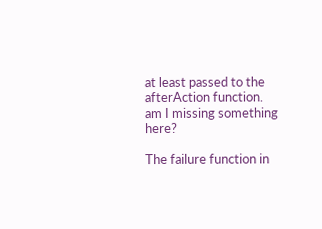at least passed to the afterAction function. am I missing something here?

The failure function in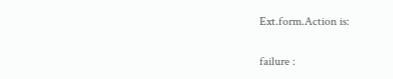Ext.form.Action is:

failure :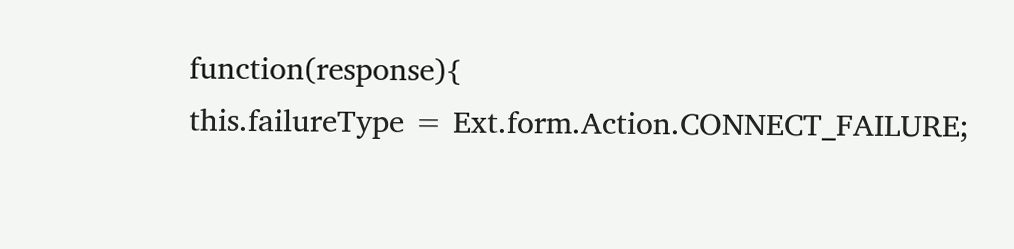function(response){
this.failureType = Ext.form.Action.CONNECT_FAILURE;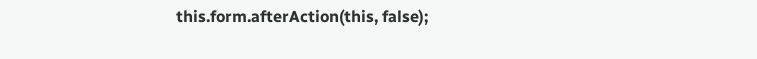this.form.afterAction(this, false);